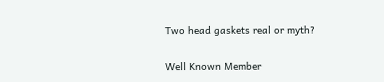Two head gaskets real or myth?


Well Known Member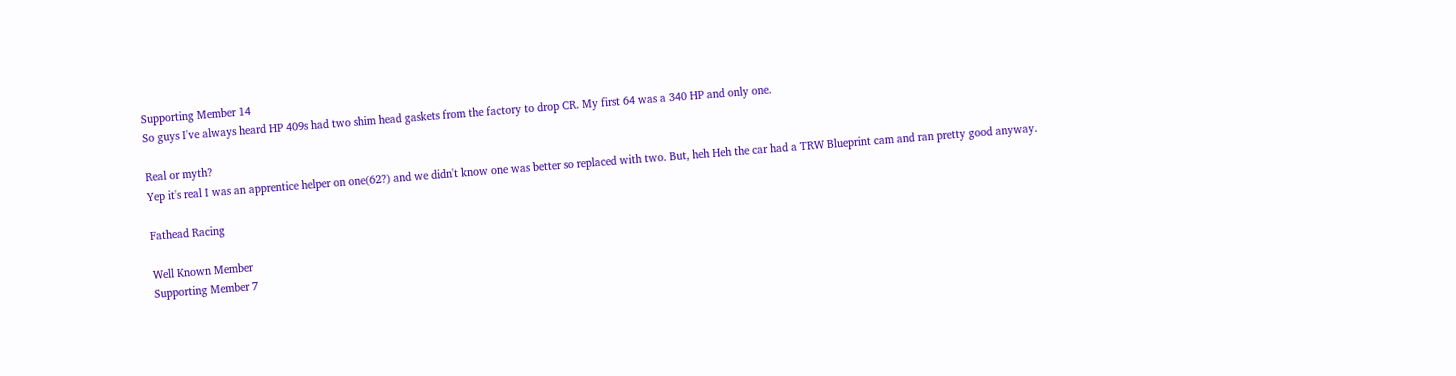Supporting Member 14
So guys I've always heard HP 409s had two shim head gaskets from the factory to drop CR. My first 64 was a 340 HP and only one.

Real or myth?
Yep it's real I was an apprentice helper on one(62?) and we didn't know one was better so replaced with two. But, heh Heh the car had a TRW Blueprint cam and ran pretty good anyway.

Fathead Racing

Well Known Member
Supporting Member 7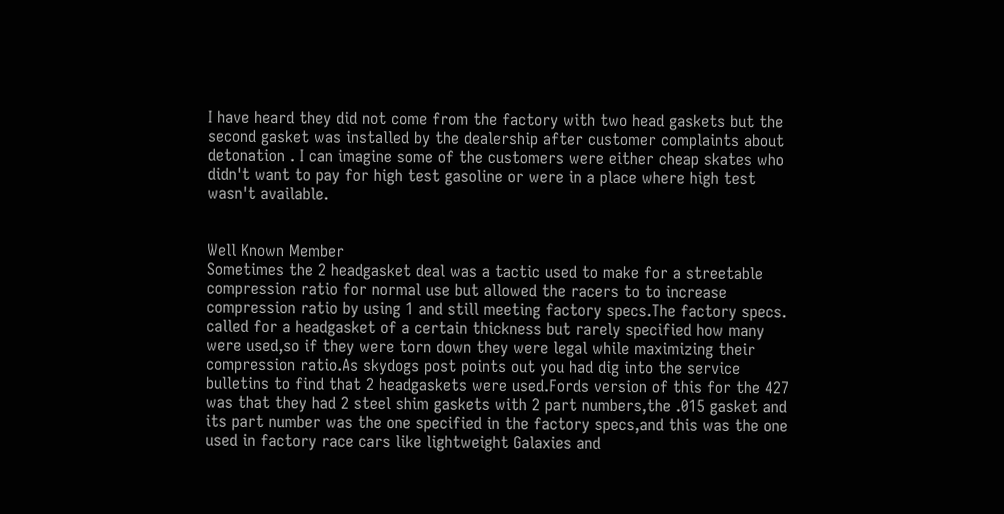I have heard they did not come from the factory with two head gaskets but the second gasket was installed by the dealership after customer complaints about detonation . I can imagine some of the customers were either cheap skates who didn't want to pay for high test gasoline or were in a place where high test wasn't available.


Well Known Member
Sometimes the 2 headgasket deal was a tactic used to make for a streetable compression ratio for normal use but allowed the racers to to increase compression ratio by using 1 and still meeting factory specs.The factory specs. called for a headgasket of a certain thickness but rarely specified how many were used,so if they were torn down they were legal while maximizing their compression ratio.As skydogs post points out you had dig into the service bulletins to find that 2 headgaskets were used.Fords version of this for the 427 was that they had 2 steel shim gaskets with 2 part numbers,the .015 gasket and its part number was the one specified in the factory specs,and this was the one used in factory race cars like lightweight Galaxies and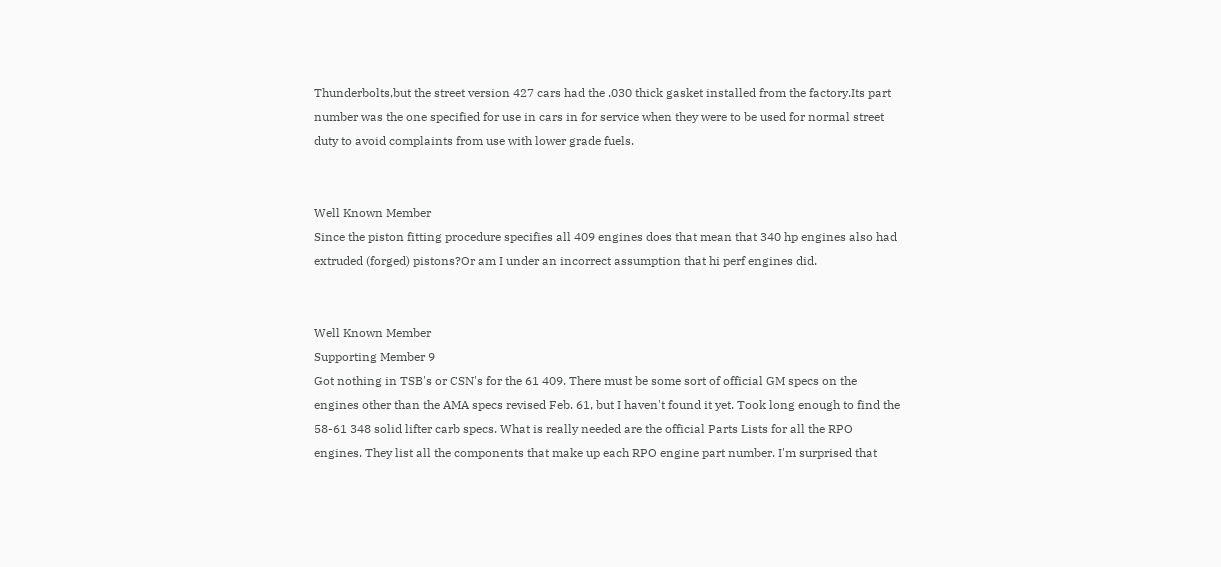Thunderbolts,but the street version 427 cars had the .030 thick gasket installed from the factory.Its part number was the one specified for use in cars in for service when they were to be used for normal street duty to avoid complaints from use with lower grade fuels.


Well Known Member
Since the piston fitting procedure specifies all 409 engines does that mean that 340 hp engines also had extruded (forged) pistons?Or am I under an incorrect assumption that hi perf engines did.


Well Known Member
Supporting Member 9
Got nothing in TSB's or CSN's for the 61 409. There must be some sort of official GM specs on the engines other than the AMA specs revised Feb. 61, but I haven't found it yet. Took long enough to find the 58-61 348 solid lifter carb specs. What is really needed are the official Parts Lists for all the RPO engines. They list all the components that make up each RPO engine part number. I'm surprised that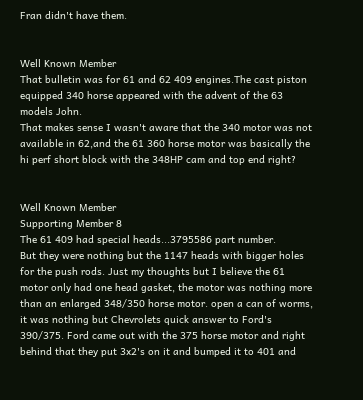Fran didn't have them.


Well Known Member
That bulletin was for 61 and 62 409 engines.The cast piston equipped 340 horse appeared with the advent of the 63 models John.
That makes sense I wasn't aware that the 340 motor was not available in 62,and the 61 360 horse motor was basically the hi perf short block with the 348HP cam and top end right?


Well Known Member
Supporting Member 8
The 61 409 had special heads...3795586 part number.
But they were nothing but the 1147 heads with bigger holes for the push rods. Just my thoughts but I believe the 61 motor only had one head gasket, the motor was nothing more than an enlarged 348/350 horse motor. open a can of worms, it was nothing but Chevrolets quick answer to Ford's 390/375. Ford came out with the 375 horse motor and right behind that they put 3x2's on it and bumped it to 401 and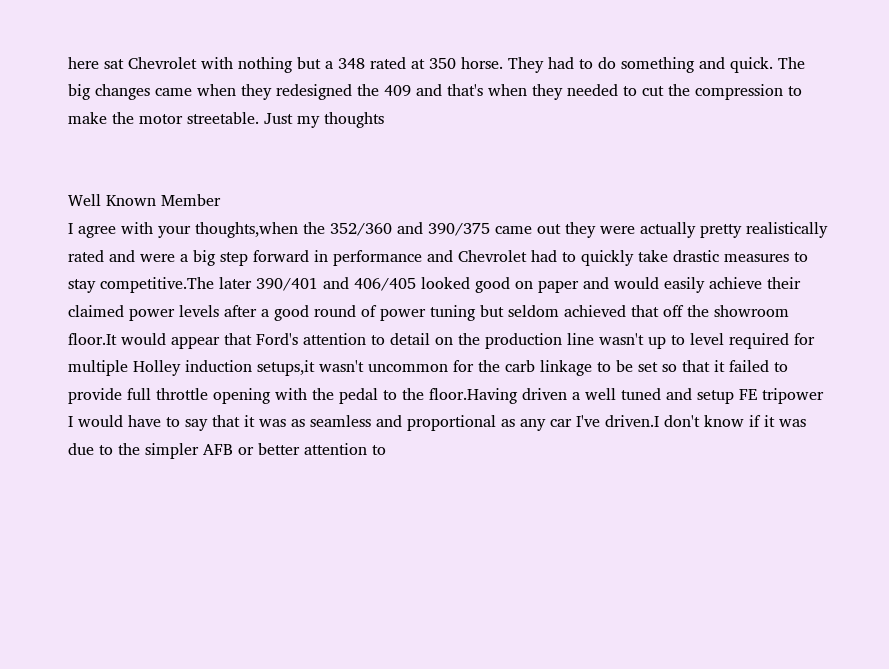here sat Chevrolet with nothing but a 348 rated at 350 horse. They had to do something and quick. The big changes came when they redesigned the 409 and that's when they needed to cut the compression to make the motor streetable. Just my thoughts


Well Known Member
I agree with your thoughts,when the 352/360 and 390/375 came out they were actually pretty realistically rated and were a big step forward in performance and Chevrolet had to quickly take drastic measures to stay competitive.The later 390/401 and 406/405 looked good on paper and would easily achieve their claimed power levels after a good round of power tuning but seldom achieved that off the showroom floor.It would appear that Ford's attention to detail on the production line wasn't up to level required for multiple Holley induction setups,it wasn't uncommon for the carb linkage to be set so that it failed to provide full throttle opening with the pedal to the floor.Having driven a well tuned and setup FE tripower I would have to say that it was as seamless and proportional as any car I've driven.I don't know if it was due to the simpler AFB or better attention to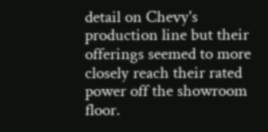detail on Chevy's production line but their offerings seemed to more closely reach their rated power off the showroom floor.